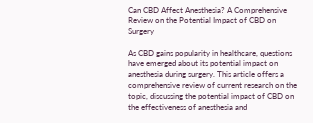Can CBD Affect Anesthesia? A Comprehensive Review on the Potential Impact of CBD on Surgery

As CBD gains popularity in healthcare, questions have emerged about its potential impact on anesthesia during surgery. This article offers a comprehensive review of current research on the topic, discussing the potential impact of CBD on the effectiveness of anesthesia and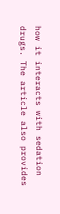how it interacts with sedation drugs. The article also provides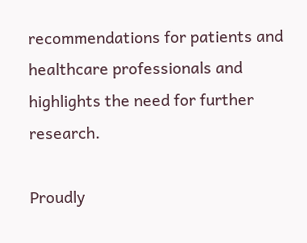recommendations for patients and healthcare professionals and highlights the need for further research.

Proudly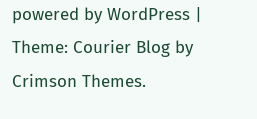powered by WordPress | Theme: Courier Blog by Crimson Themes.